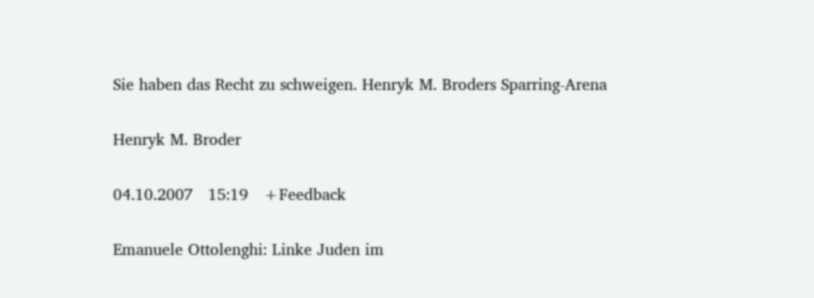Sie haben das Recht zu schweigen. Henryk M. Broders Sparring-Arena

Henryk M. Broder

04.10.2007   15:19   +Feedback

Emanuele Ottolenghi: Linke Juden im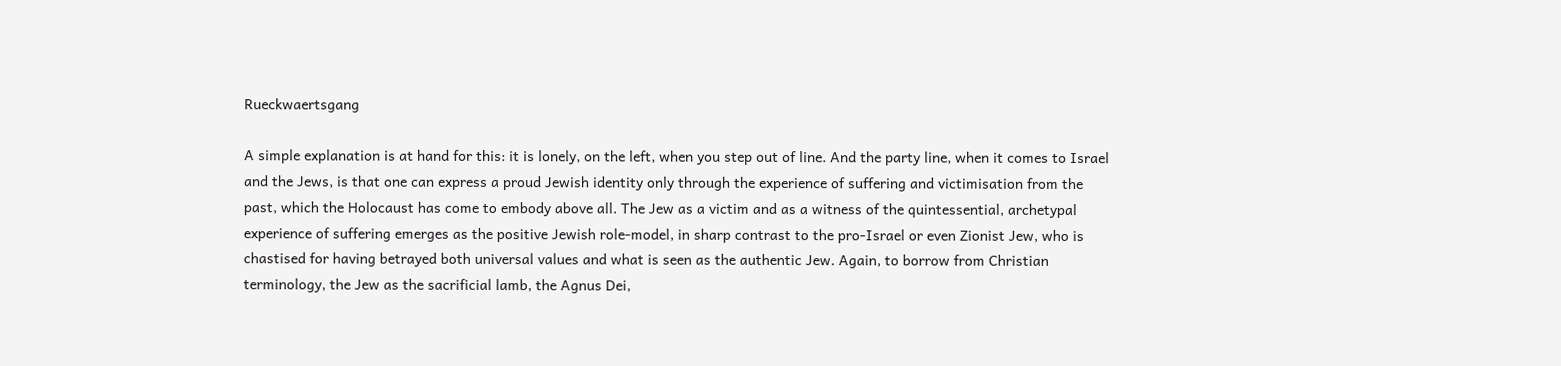Rueckwaertsgang

A simple explanation is at hand for this: it is lonely, on the left, when you step out of line. And the party line, when it comes to Israel and the Jews, is that one can express a proud Jewish identity only through the experience of suffering and victimisation from the past, which the Holocaust has come to embody above all. The Jew as a victim and as a witness of the quintessential, archetypal experience of suffering emerges as the positive Jewish role-model, in sharp contrast to the pro-Israel or even Zionist Jew, who is chastised for having betrayed both universal values and what is seen as the authentic Jew. Again, to borrow from Christian terminology, the Jew as the sacrificial lamb, the Agnus Dei,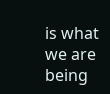is what we are being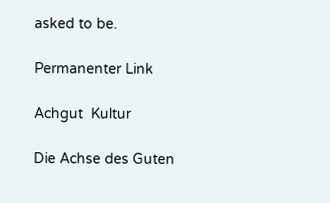asked to be.

Permanenter Link

Achgut  Kultur

Die Achse des Guten